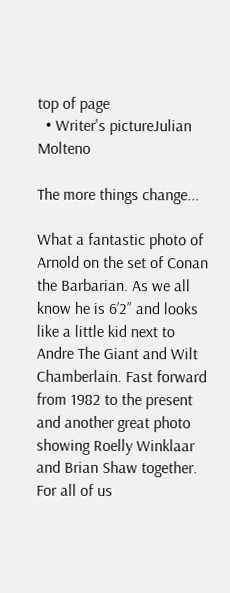top of page
  • Writer's pictureJulian Molteno

The more things change...

What a fantastic photo of Arnold on the set of Conan the Barbarian. As we all know he is 6’2” and looks like a little kid next to Andre The Giant and Wilt Chamberlain. Fast forward from 1982 to the present and another great photo showing Roelly Winklaar and Brian Shaw together. For all of us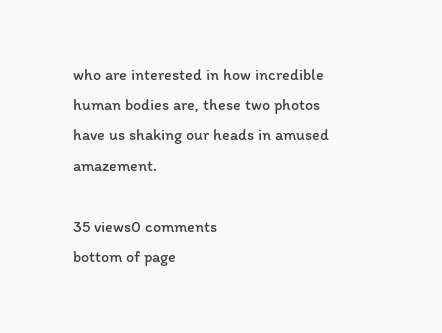who are interested in how incredible human bodies are, these two photos have us shaking our heads in amused amazement.

35 views0 comments
bottom of page